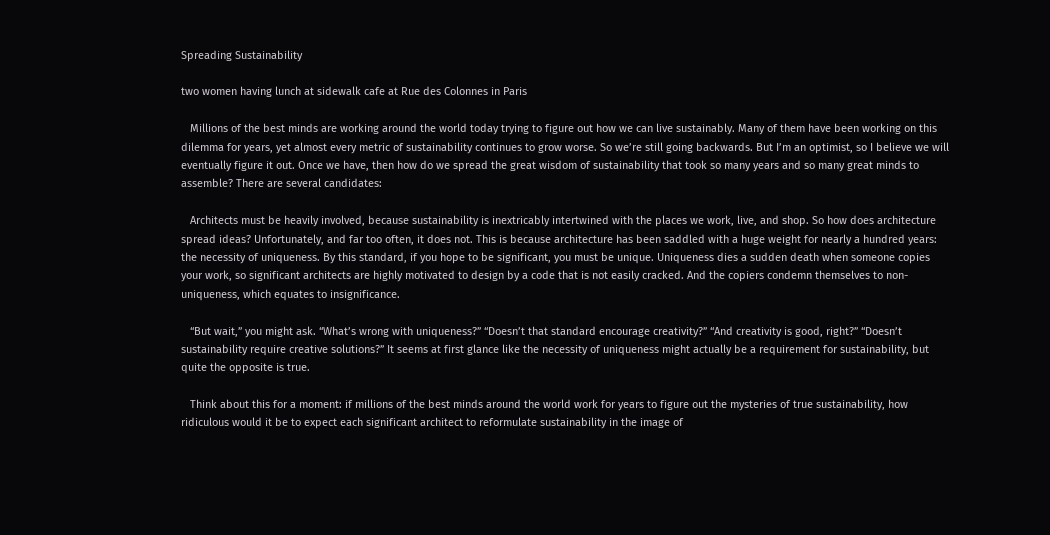Spreading Sustainability

two women having lunch at sidewalk cafe at Rue des Colonnes in Paris

   Millions of the best minds are working around the world today trying to figure out how we can live sustainably. Many of them have been working on this dilemma for years, yet almost every metric of sustainability continues to grow worse. So we’re still going backwards. But I’m an optimist, so I believe we will eventually figure it out. Once we have, then how do we spread the great wisdom of sustainability that took so many years and so many great minds to assemble? There are several candidates:

   Architects must be heavily involved, because sustainability is inextricably intertwined with the places we work, live, and shop. So how does architecture spread ideas? Unfortunately, and far too often, it does not. This is because architecture has been saddled with a huge weight for nearly a hundred years: the necessity of uniqueness. By this standard, if you hope to be significant, you must be unique. Uniqueness dies a sudden death when someone copies your work, so significant architects are highly motivated to design by a code that is not easily cracked. And the copiers condemn themselves to non-uniqueness, which equates to insignificance.

   “But wait,” you might ask. “What’s wrong with uniqueness?” “Doesn’t that standard encourage creativity?” “And creativity is good, right?” “Doesn’t sustainability require creative solutions?” It seems at first glance like the necessity of uniqueness might actually be a requirement for sustainability, but quite the opposite is true.

   Think about this for a moment: if millions of the best minds around the world work for years to figure out the mysteries of true sustainability, how ridiculous would it be to expect each significant architect to reformulate sustainability in the image of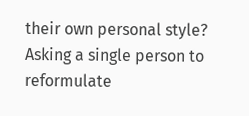their own personal style? Asking a single person to reformulate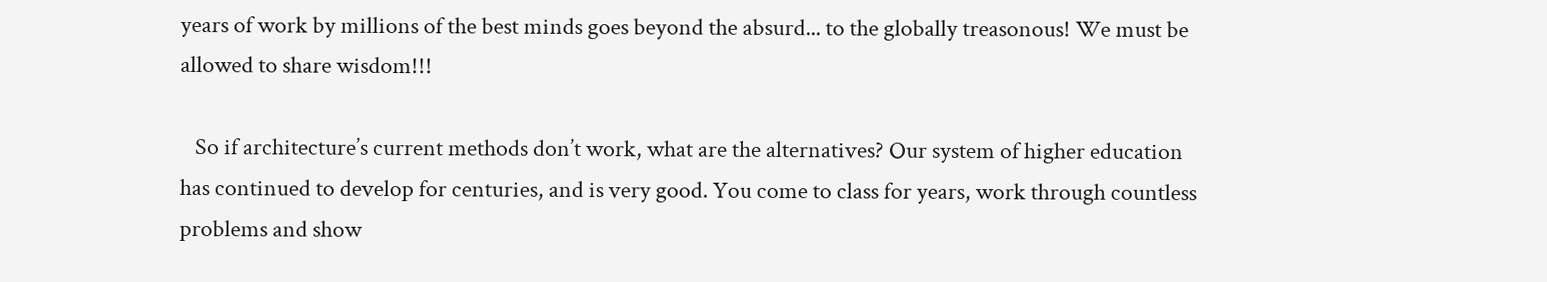years of work by millions of the best minds goes beyond the absurd... to the globally treasonous! We must be allowed to share wisdom!!!

   So if architecture’s current methods don’t work, what are the alternatives? Our system of higher education has continued to develop for centuries, and is very good. You come to class for years, work through countless problems and show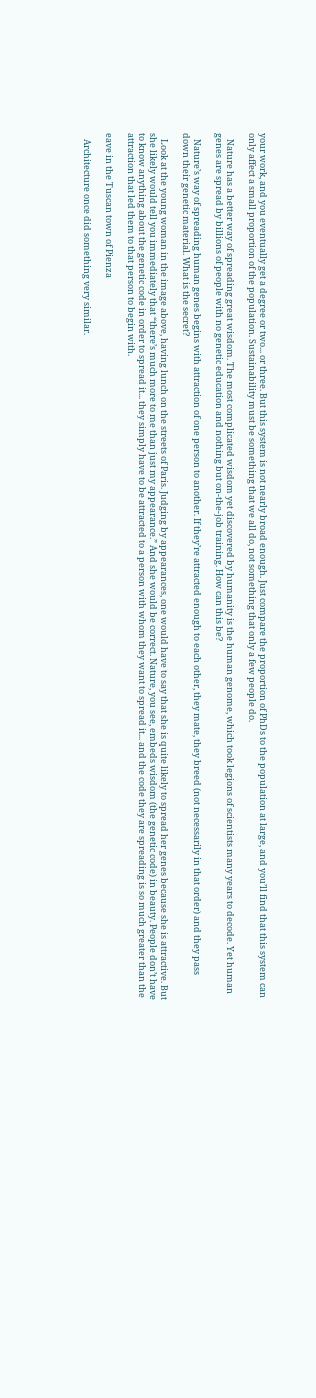your work, and you eventually get a degree or two... or three. But this system is not nearly broad enough. Just compare the proportion of PhDs to the population at large, and you’ll find that this system can only affect a small proportion of the population. Sustainability must be something that we all do, not something that only a few people do.

   Nature has a better way of spreading great wisdom. The most complicated wisdom yet discovered by humanity is the human genome, which took legions of scientists many years to decode. Yet human genes are spread by billions of people with no genetic education and nothing but on-the-job training. How can this be?

   Nature’s way of spreading human genes begins with attraction of one person to another. If they’re attracted enough to each other, they mate, they breed (not necessarily in that order) and they pass down their genetic material. What is the secret?

   Look at the young woman in the image above, having lunch on the streets of Paris. Judging by appearances, one would have to say that she is quite likely to spread her genes because she is attractive. But she likely would tell you immediately that “there’s much more to me than just my appearance.” And she would be correct. Nature, you see, embeds wisdom (the genetic code) in beauty. People don’t have to know anything about the genetic code in order to spread it... they simply have to be attracted to a person with whom they want to spread it... and the code they are spreading is so much greater than the attraction that led them to that person to begin with.

eave in the Tuscan town of Pienza

   Architecture once did something very similar.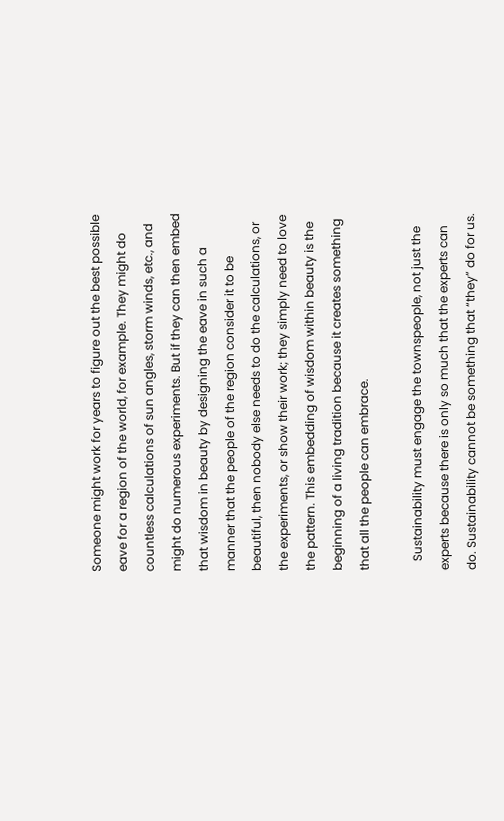Someone might work for years to figure out the best possible eave for a region of the world, for example. They might do countless calculations of sun angles, storm winds, etc., and might do numerous experiments. But if they can then embed that wisdom in beauty by designing the eave in such a manner that the people of the region consider it to be beautiful, then nobody else needs to do the calculations, or the experiments, or show their work; they simply need to love the pattern. This embedding of wisdom within beauty is the beginning of a living tradition because it creates something that all the people can embrace.

   Sustainability must engage the townspeople, not just the experts because there is only so much that the experts can do. Sustainability cannot be something that “they” do for us.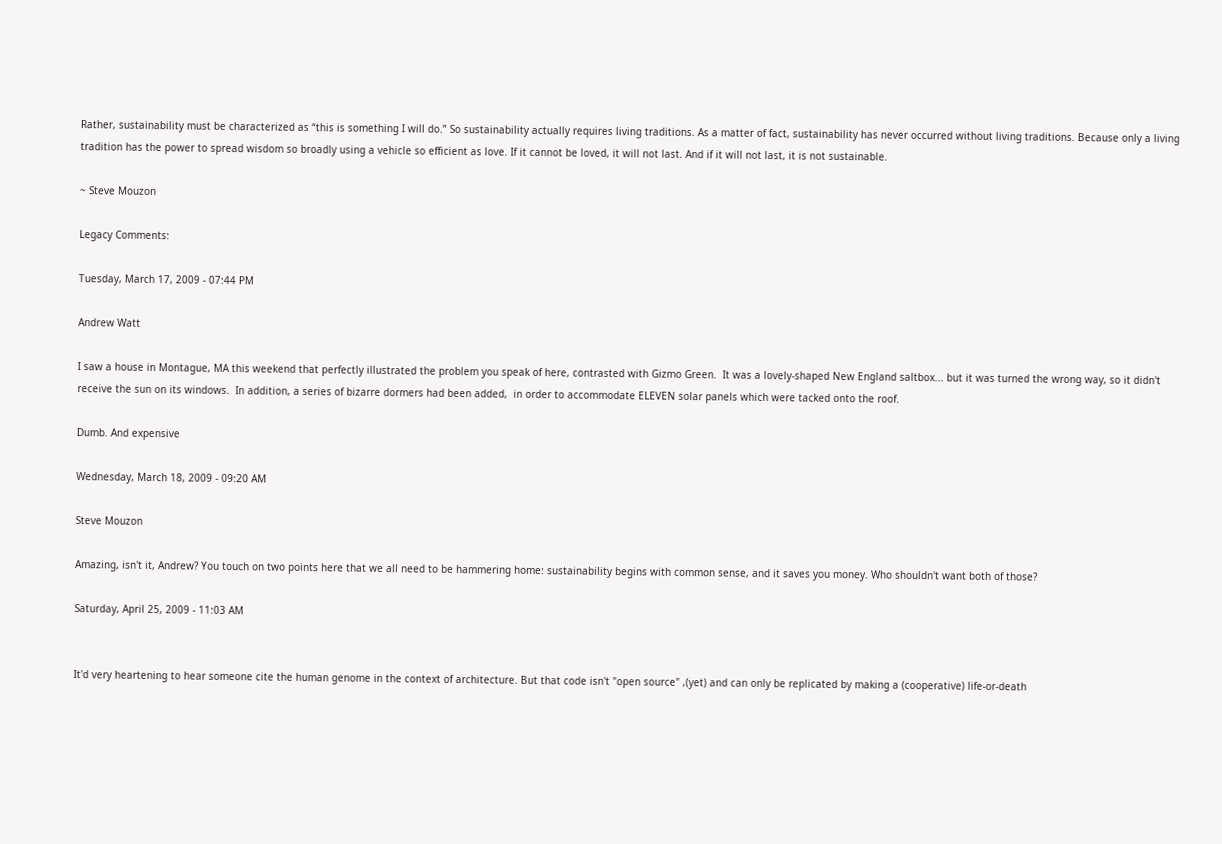Rather, sustainability must be characterized as “this is something I will do.” So sustainability actually requires living traditions. As a matter of fact, sustainability has never occurred without living traditions. Because only a living tradition has the power to spread wisdom so broadly using a vehicle so efficient as love. If it cannot be loved, it will not last. And if it will not last, it is not sustainable.

~ Steve Mouzon

Legacy Comments:

Tuesday, March 17, 2009 - 07:44 PM

Andrew Watt

I saw a house in Montague, MA this weekend that perfectly illustrated the problem you speak of here, contrasted with Gizmo Green.  It was a lovely-shaped New England saltbox... but it was turned the wrong way, so it didn't receive the sun on its windows.  In addition, a series of bizarre dormers had been added,  in order to accommodate ELEVEN solar panels which were tacked onto the roof.

Dumb. And expensive

Wednesday, March 18, 2009 - 09:20 AM

Steve Mouzon

Amazing, isn't it, Andrew? You touch on two points here that we all need to be hammering home: sustainability begins with common sense, and it saves you money. Who shouldn't want both of those?

Saturday, April 25, 2009 - 11:03 AM


It'd very heartening to hear someone cite the human genome in the context of architecture. But that code isn't "open source" ,(yet) and can only be replicated by making a (cooperative) life-or-death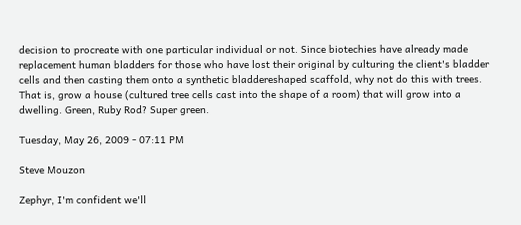decision to procreate with one particular individual or not. Since biotechies have already made replacement human bladders for those who have lost their original by culturing the client's bladder cells and then casting them onto a synthetic bladdereshaped scaffold, why not do this with trees. That is, grow a house (cultured tree cells cast into the shape of a room) that will grow into a dwelling. Green, Ruby Rod? Super green.

Tuesday, May 26, 2009 - 07:11 PM

Steve Mouzon

Zephyr, I'm confident we'll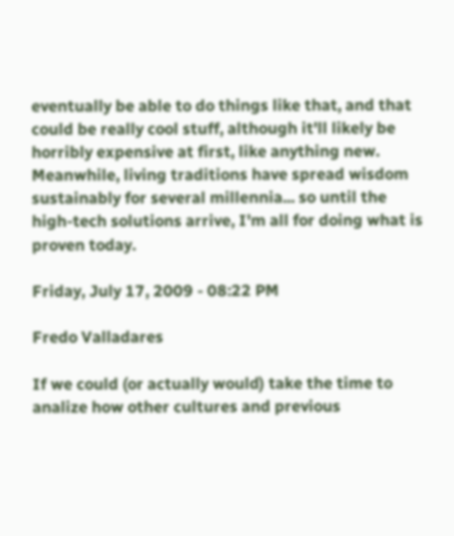eventually be able to do things like that, and that could be really cool stuff, although it'll likely be horribly expensive at first, like anything new. Meanwhile, living traditions have spread wisdom sustainably for several millennia... so until the high-tech solutions arrive, I'm all for doing what is proven today.

Friday, July 17, 2009 - 08:22 PM

Fredo Valladares

If we could (or actually would) take the time to analize how other cultures and previous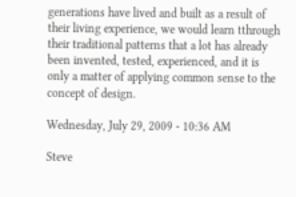generations have lived and built as a result of their living experience, we would learn tthrough their traditional patterns that a lot has already been invented, tested, experienced, and it is only a matter of applying common sense to the concept of design.

Wednesday, July 29, 2009 - 10:36 AM

Steve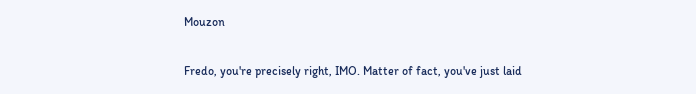Mouzon

Fredo, you're precisely right, IMO. Matter of fact, you've just laid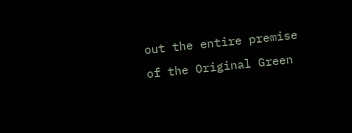out the entire premise of the Original Green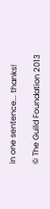in one sentence... thanks!

© The Guild Foundation 2013